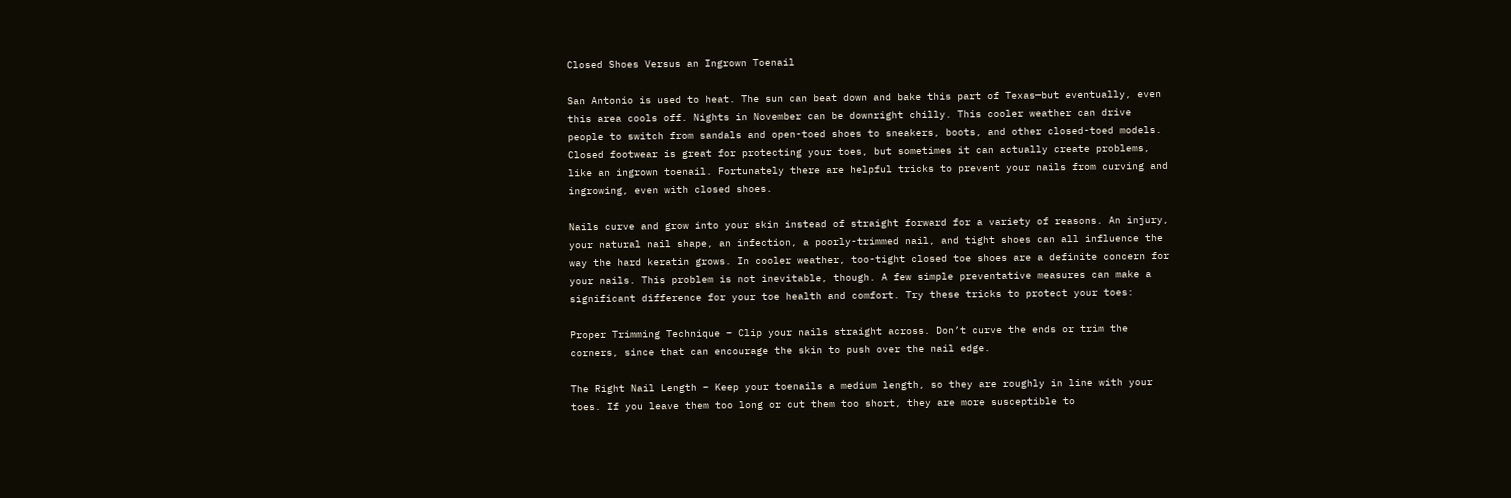Closed Shoes Versus an Ingrown Toenail

San Antonio is used to heat. The sun can beat down and bake this part of Texas—but eventually, even this area cools off. Nights in November can be downright chilly. This cooler weather can drive people to switch from sandals and open-toed shoes to sneakers, boots, and other closed-toed models. Closed footwear is great for protecting your toes, but sometimes it can actually create problems, like an ingrown toenail. Fortunately there are helpful tricks to prevent your nails from curving and ingrowing, even with closed shoes.

Nails curve and grow into your skin instead of straight forward for a variety of reasons. An injury, your natural nail shape, an infection, a poorly-trimmed nail, and tight shoes can all influence the way the hard keratin grows. In cooler weather, too-tight closed toe shoes are a definite concern for your nails. This problem is not inevitable, though. A few simple preventative measures can make a significant difference for your toe health and comfort. Try these tricks to protect your toes:

Proper Trimming Technique – Clip your nails straight across. Don’t curve the ends or trim the corners, since that can encourage the skin to push over the nail edge.

The Right Nail Length – Keep your toenails a medium length, so they are roughly in line with your toes. If you leave them too long or cut them too short, they are more susceptible to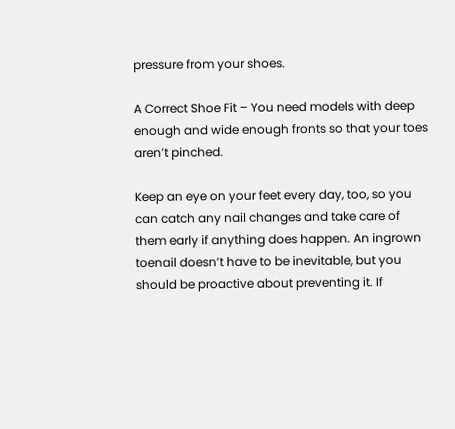pressure from your shoes.

A Correct Shoe Fit – You need models with deep enough and wide enough fronts so that your toes aren’t pinched.

Keep an eye on your feet every day, too, so you can catch any nail changes and take care of them early if anything does happen. An ingrown toenail doesn’t have to be inevitable, but you should be proactive about preventing it. If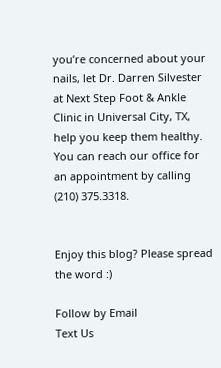you’re concerned about your nails, let Dr. Darren Silvester at Next Step Foot & Ankle Clinic in Universal City, TX, help you keep them healthy. You can reach our office for an appointment by calling (210) 375.3318.


Enjoy this blog? Please spread the word :)

Follow by Email
Text Us